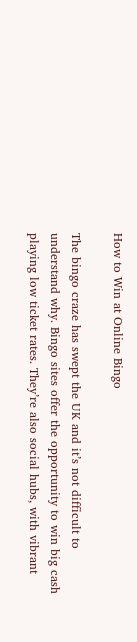How to Win at Online Bingo

The bingo craze has swept the UK and it’s not difficult to understand why. Bingo sites offer the opportunity to win big cash playing low ticket rates. They’re also social hubs, with vibrant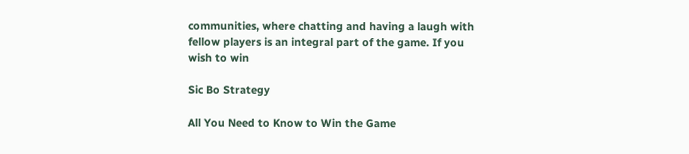communities, where chatting and having a laugh with fellow players is an integral part of the game. If you wish to win

Sic Bo Strategy

All You Need to Know to Win the Game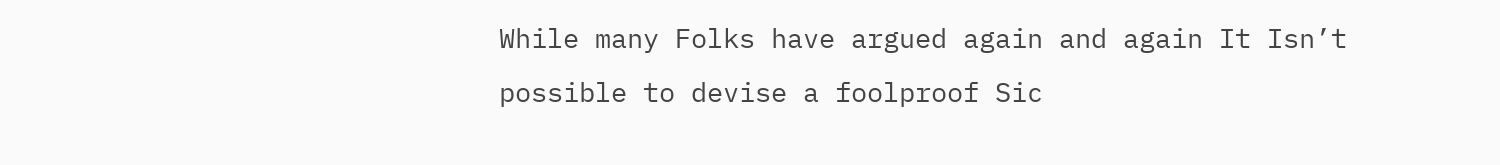While many Folks have argued again and again It Isn’t possible to devise a foolproof Sic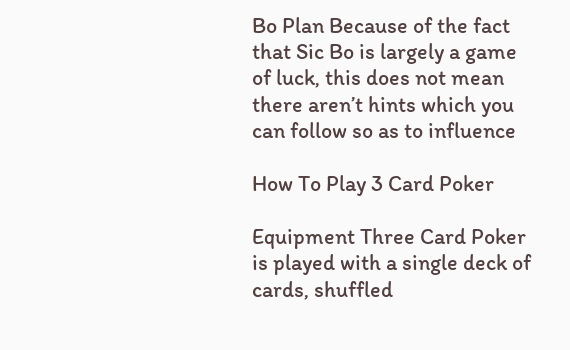Bo Plan Because of the fact that Sic Bo is largely a game of luck, this does not mean there aren’t hints which you can follow so as to influence

How To Play 3 Card Poker

Equipment Three Card Poker is played with a single deck of cards, shuffled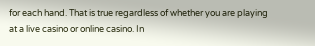for each hand. That is true regardless of whether you are playing at a live casino or online casino. In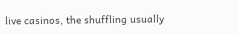live casinos, the shuffling usually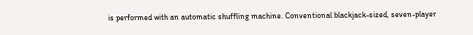is performed with an automatic shuffling machine. Conventional blackjack-sized, seven-player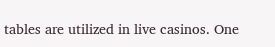tables are utilized in live casinos. One